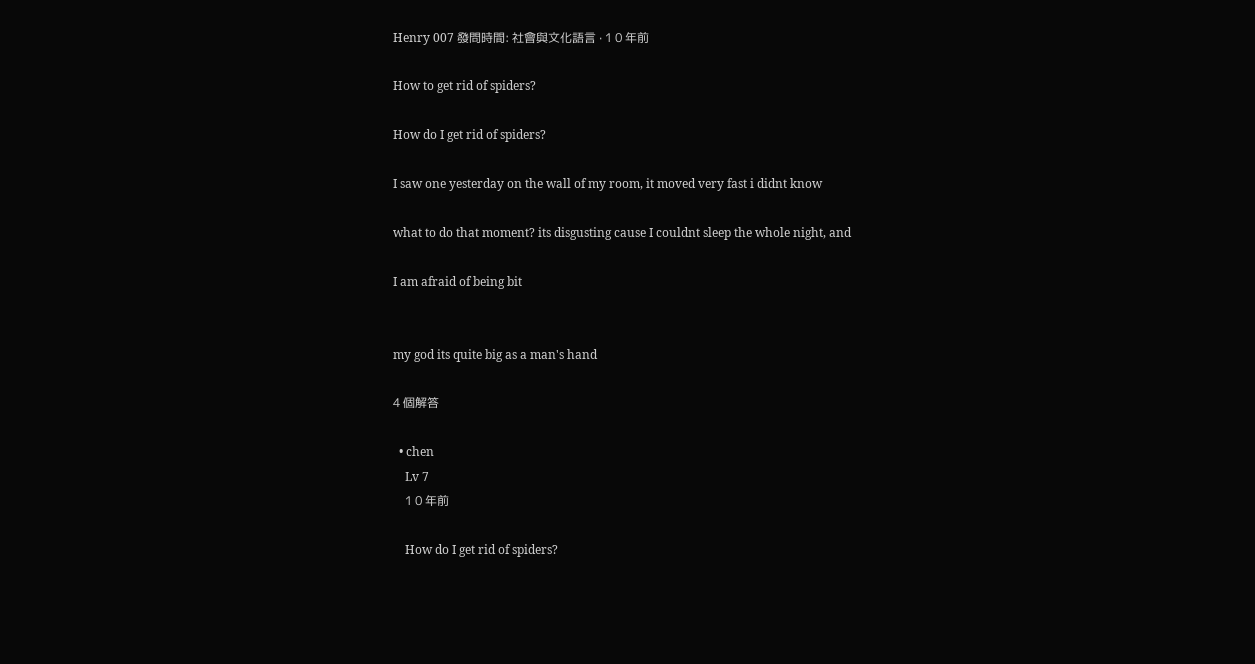Henry 007 發問時間: 社會與文化語言 · 1 0 年前

How to get rid of spiders?

How do I get rid of spiders?

I saw one yesterday on the wall of my room, it moved very fast i didnt know

what to do that moment? its disgusting cause I couldnt sleep the whole night, and

I am afraid of being bit


my god its quite big as a man's hand

4 個解答

  • chen
    Lv 7
    1 0 年前

    How do I get rid of spiders?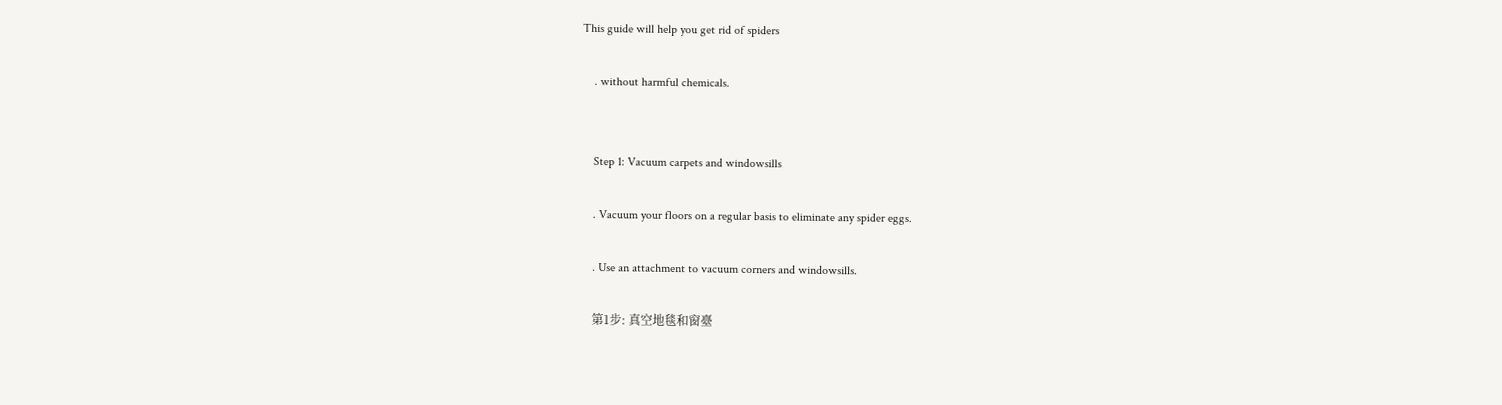This guide will help you get rid of spiders

    . without harmful chemicals.


    Step 1: Vacuum carpets and windowsills

    . Vacuum your floors on a regular basis to eliminate any spider eggs.

    . Use an attachment to vacuum corners and windowsills.

    第1步: 真空地毯和窗臺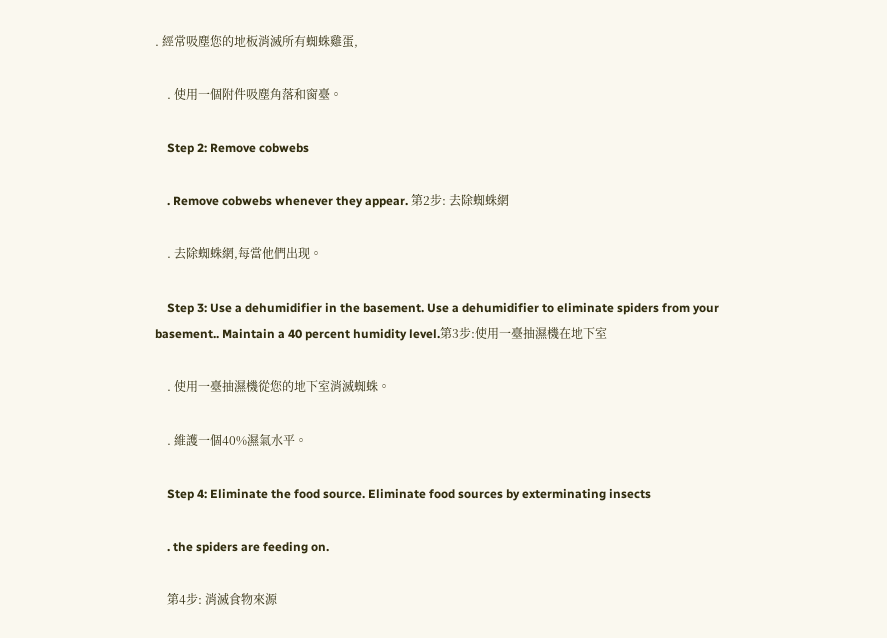. 經常吸塵您的地板消滅所有蜘蛛雞蛋,

    . 使用一個附件吸塵角落和窗臺。

    Step 2: Remove cobwebs

    . Remove cobwebs whenever they appear. 第2步: 去除蜘蛛網

    . 去除蜘蛛網,每當他們出现。

    Step 3: Use a dehumidifier in the basement. Use a dehumidifier to eliminate spiders from your basement.. Maintain a 40 percent humidity level.第3步:使用一臺抽濕機在地下室

    . 使用一臺抽濕機從您的地下室消滅蜘蛛。

    . 維護一個40%濕氣水平。

    Step 4: Eliminate the food source. Eliminate food sources by exterminating insects

    . the spiders are feeding on.

    第4步: 消滅食物來源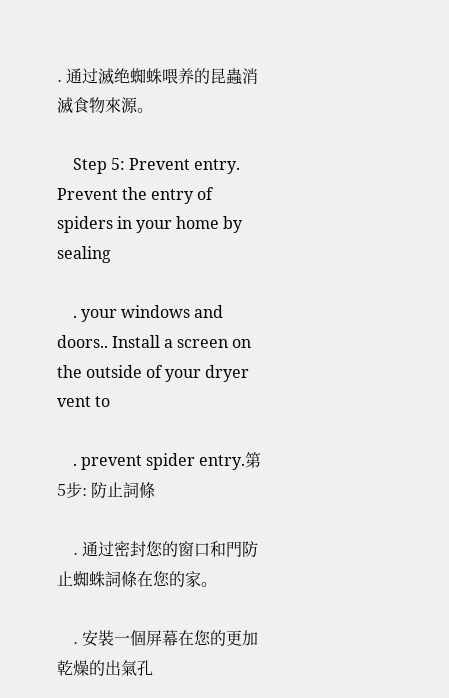. 通过滅绝蜘蛛喂养的昆蟲消滅食物來源。

    Step 5: Prevent entry. Prevent the entry of spiders in your home by sealing

    . your windows and doors.. Install a screen on the outside of your dryer vent to

    . prevent spider entry.第5步: 防止詞條

    . 通过密封您的窗口和門防止蜘蛛詞條在您的家。

    . 安裝一個屏幕在您的更加乾燥的出氣孔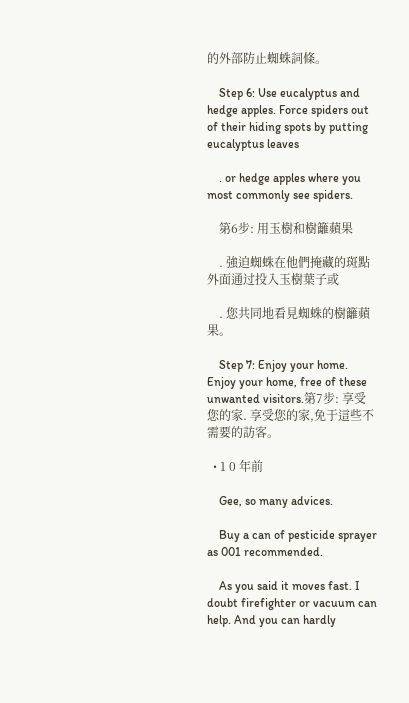的外部防止蜘蛛詞條。

    Step 6: Use eucalyptus and hedge apples. Force spiders out of their hiding spots by putting eucalyptus leaves

    . or hedge apples where you most commonly see spiders.

    第6步: 用玉樹和樹籬蘋果

    . 強迫蜘蛛在他們掩藏的斑點外面通过投入玉樹葉子或

    . 您共同地看見蜘蛛的樹籬蘋果。

    Step 7: Enjoy your home. Enjoy your home, free of these unwanted visitors.第7步: 享受您的家. 享受您的家,免于這些不需要的訪客。

  • 1 0 年前

    Gee, so many advices.

    Buy a can of pesticide sprayer as 001 recommended.

    As you said it moves fast. I doubt firefighter or vacuum can help. And you can hardly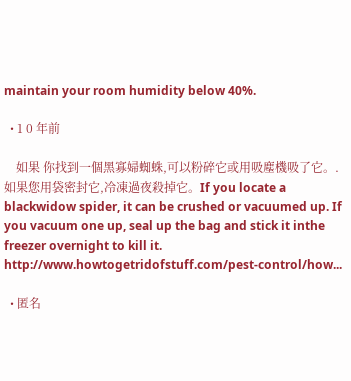maintain your room humidity below 40%.

  • 1 0 年前

    如果 你找到一個黑寡婦蜘蛛,可以粉碎它或用吸塵機吸了它。.如果您用袋密封它,冷凍過夜殺掉它。If you locate a blackwidow spider, it can be crushed or vacuumed up. If you vacuum one up, seal up the bag and stick it inthe freezer overnight to kill it. http://www.howtogetridofstuff.com/pest-control/how...

  • 匿名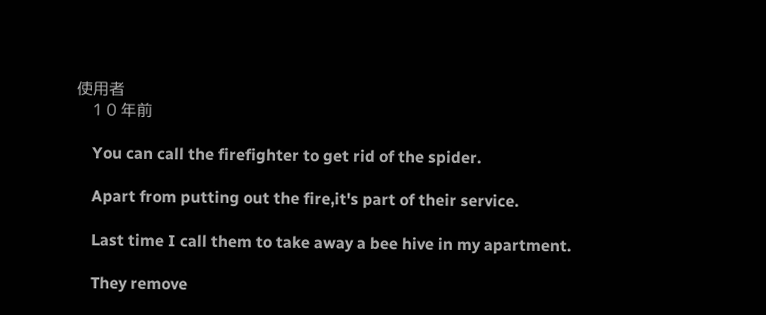使用者
    1 0 年前

    You can call the firefighter to get rid of the spider.

    Apart from putting out the fire,it's part of their service.

    Last time I call them to take away a bee hive in my apartment.

    They remove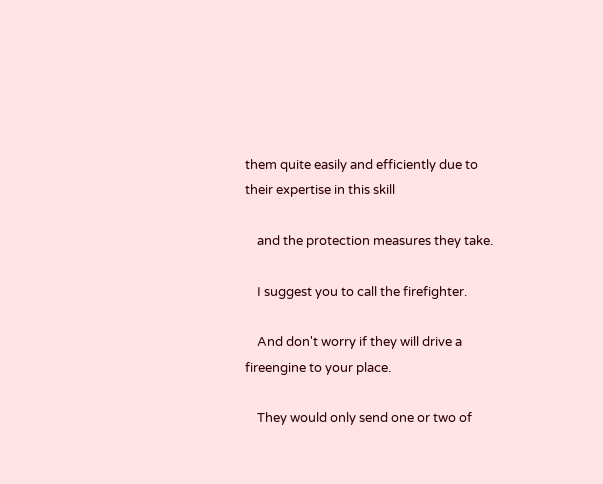them quite easily and efficiently due to their expertise in this skill

    and the protection measures they take.

    I suggest you to call the firefighter.

    And don't worry if they will drive a fireengine to your place.

    They would only send one or two of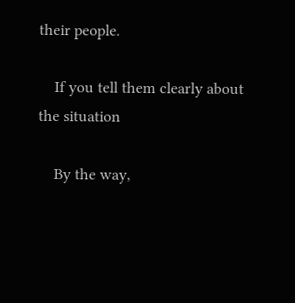their people.

    If you tell them clearly about the situation

    By the way,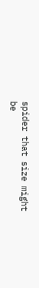spider that size might be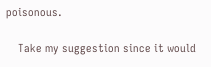poisonous.

    Take my suggestion since it would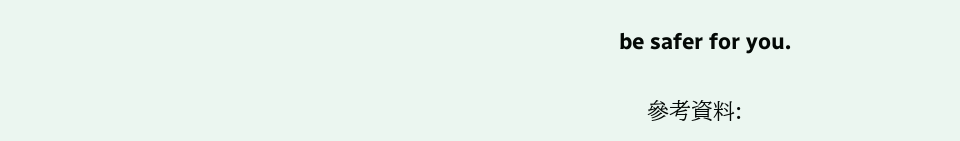be safer for you.

    參考資料: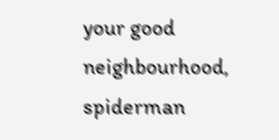your good neighbourhood, spiderman